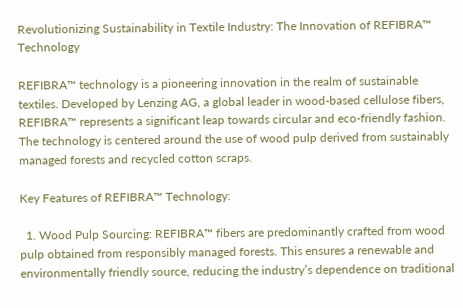Revolutionizing Sustainability in Textile Industry: The Innovation of REFIBRA™ Technology

REFIBRA™ technology is a pioneering innovation in the realm of sustainable textiles. Developed by Lenzing AG, a global leader in wood-based cellulose fibers, REFIBRA™ represents a significant leap towards circular and eco-friendly fashion. The technology is centered around the use of wood pulp derived from sustainably managed forests and recycled cotton scraps.

Key Features of REFIBRA™ Technology:

  1. Wood Pulp Sourcing: REFIBRA™ fibers are predominantly crafted from wood pulp obtained from responsibly managed forests. This ensures a renewable and environmentally friendly source, reducing the industry’s dependence on traditional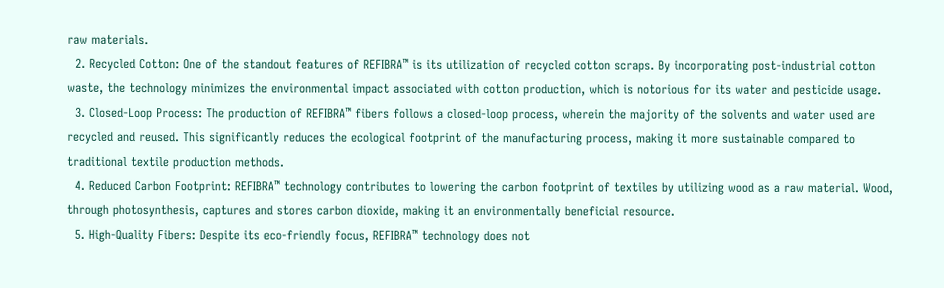raw materials.
  2. Recycled Cotton: One of the standout features of REFIBRA™ is its utilization of recycled cotton scraps. By incorporating post-industrial cotton waste, the technology minimizes the environmental impact associated with cotton production, which is notorious for its water and pesticide usage.
  3. Closed-Loop Process: The production of REFIBRA™ fibers follows a closed-loop process, wherein the majority of the solvents and water used are recycled and reused. This significantly reduces the ecological footprint of the manufacturing process, making it more sustainable compared to traditional textile production methods.
  4. Reduced Carbon Footprint: REFIBRA™ technology contributes to lowering the carbon footprint of textiles by utilizing wood as a raw material. Wood, through photosynthesis, captures and stores carbon dioxide, making it an environmentally beneficial resource.
  5. High-Quality Fibers: Despite its eco-friendly focus, REFIBRA™ technology does not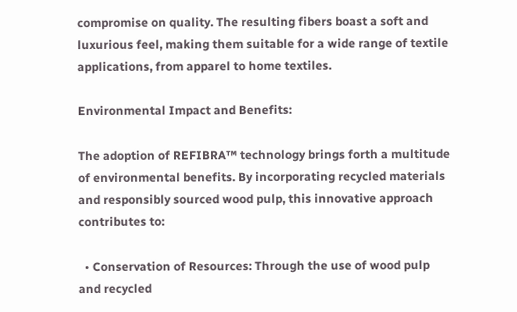compromise on quality. The resulting fibers boast a soft and luxurious feel, making them suitable for a wide range of textile applications, from apparel to home textiles.

Environmental Impact and Benefits:

The adoption of REFIBRA™ technology brings forth a multitude of environmental benefits. By incorporating recycled materials and responsibly sourced wood pulp, this innovative approach contributes to:

  • Conservation of Resources: Through the use of wood pulp and recycled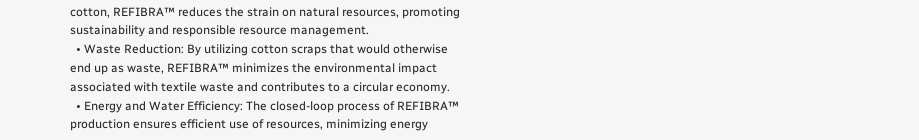cotton, REFIBRA™ reduces the strain on natural resources, promoting sustainability and responsible resource management.
  • Waste Reduction: By utilizing cotton scraps that would otherwise end up as waste, REFIBRA™ minimizes the environmental impact associated with textile waste and contributes to a circular economy.
  • Energy and Water Efficiency: The closed-loop process of REFIBRA™ production ensures efficient use of resources, minimizing energy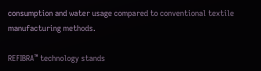consumption and water usage compared to conventional textile manufacturing methods.

REFIBRA™ technology stands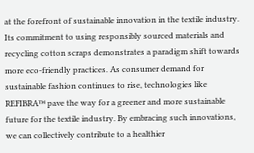at the forefront of sustainable innovation in the textile industry. Its commitment to using responsibly sourced materials and recycling cotton scraps demonstrates a paradigm shift towards more eco-friendly practices. As consumer demand for sustainable fashion continues to rise, technologies like REFIBRA™ pave the way for a greener and more sustainable future for the textile industry. By embracing such innovations, we can collectively contribute to a healthier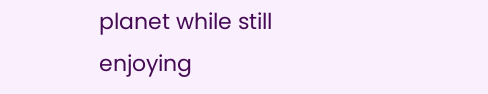planet while still enjoying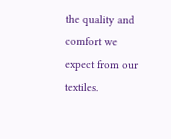the quality and comfort we expect from our textiles.